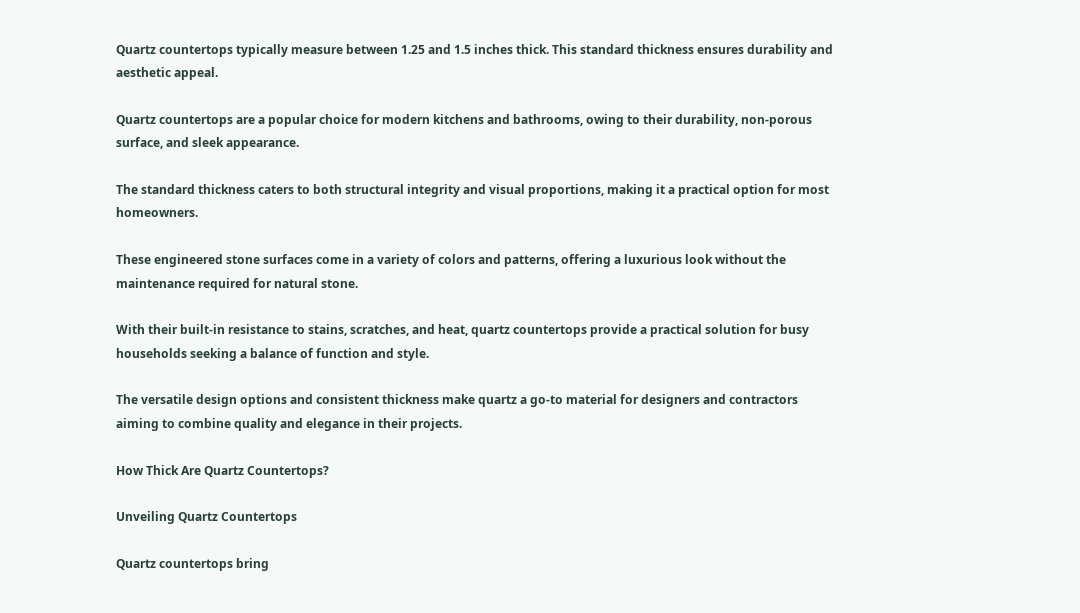Quartz countertops typically measure between 1.25 and 1.5 inches thick. This standard thickness ensures durability and aesthetic appeal.

Quartz countertops are a popular choice for modern kitchens and bathrooms, owing to their durability, non-porous surface, and sleek appearance.

The standard thickness caters to both structural integrity and visual proportions, making it a practical option for most homeowners.

These engineered stone surfaces come in a variety of colors and patterns, offering a luxurious look without the maintenance required for natural stone.

With their built-in resistance to stains, scratches, and heat, quartz countertops provide a practical solution for busy households seeking a balance of function and style.

The versatile design options and consistent thickness make quartz a go-to material for designers and contractors aiming to combine quality and elegance in their projects.

How Thick Are Quartz Countertops?

Unveiling Quartz Countertops

Quartz countertops bring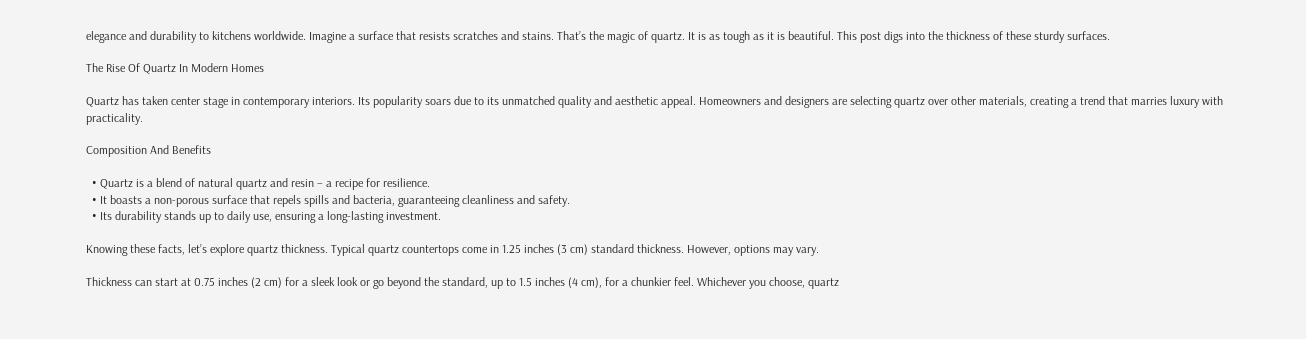elegance and durability to kitchens worldwide. Imagine a surface that resists scratches and stains. That’s the magic of quartz. It is as tough as it is beautiful. This post digs into the thickness of these sturdy surfaces.

The Rise Of Quartz In Modern Homes

Quartz has taken center stage in contemporary interiors. Its popularity soars due to its unmatched quality and aesthetic appeal. Homeowners and designers are selecting quartz over other materials, creating a trend that marries luxury with practicality.

Composition And Benefits

  • Quartz is a blend of natural quartz and resin – a recipe for resilience.
  • It boasts a non-porous surface that repels spills and bacteria, guaranteeing cleanliness and safety.
  • Its durability stands up to daily use, ensuring a long-lasting investment.

Knowing these facts, let’s explore quartz thickness. Typical quartz countertops come in 1.25 inches (3 cm) standard thickness. However, options may vary.

Thickness can start at 0.75 inches (2 cm) for a sleek look or go beyond the standard, up to 1.5 inches (4 cm), for a chunkier feel. Whichever you choose, quartz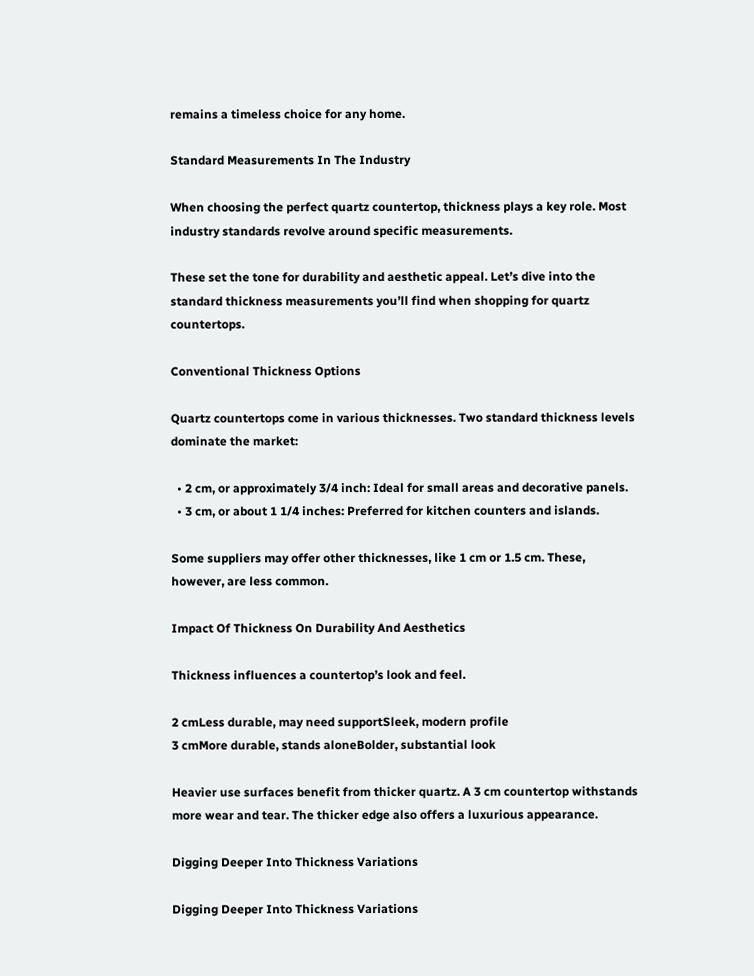remains a timeless choice for any home.

Standard Measurements In The Industry

When choosing the perfect quartz countertop, thickness plays a key role. Most industry standards revolve around specific measurements.

These set the tone for durability and aesthetic appeal. Let’s dive into the standard thickness measurements you’ll find when shopping for quartz countertops.

Conventional Thickness Options

Quartz countertops come in various thicknesses. Two standard thickness levels dominate the market:

  • 2 cm, or approximately 3/4 inch: Ideal for small areas and decorative panels.
  • 3 cm, or about 1 1/4 inches: Preferred for kitchen counters and islands.

Some suppliers may offer other thicknesses, like 1 cm or 1.5 cm. These, however, are less common.

Impact Of Thickness On Durability And Aesthetics

Thickness influences a countertop’s look and feel.

2 cmLess durable, may need supportSleek, modern profile
3 cmMore durable, stands aloneBolder, substantial look

Heavier use surfaces benefit from thicker quartz. A 3 cm countertop withstands more wear and tear. The thicker edge also offers a luxurious appearance.

Digging Deeper Into Thickness Variations

Digging Deeper Into Thickness Variations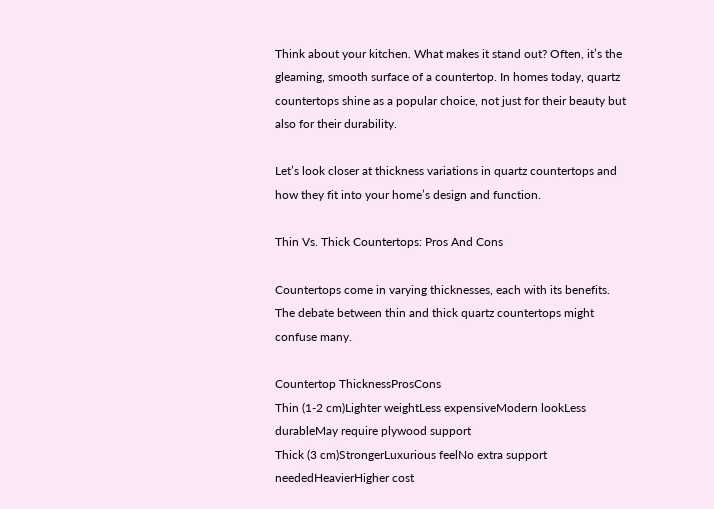Think about your kitchen. What makes it stand out? Often, it’s the gleaming, smooth surface of a countertop. In homes today, quartz countertops shine as a popular choice, not just for their beauty but also for their durability.

Let’s look closer at thickness variations in quartz countertops and how they fit into your home’s design and function.

Thin Vs. Thick Countertops: Pros And Cons

Countertops come in varying thicknesses, each with its benefits. The debate between thin and thick quartz countertops might confuse many.

Countertop ThicknessProsCons
Thin (1-2 cm)Lighter weightLess expensiveModern lookLess durableMay require plywood support
Thick (3 cm)StrongerLuxurious feelNo extra support neededHeavierHigher cost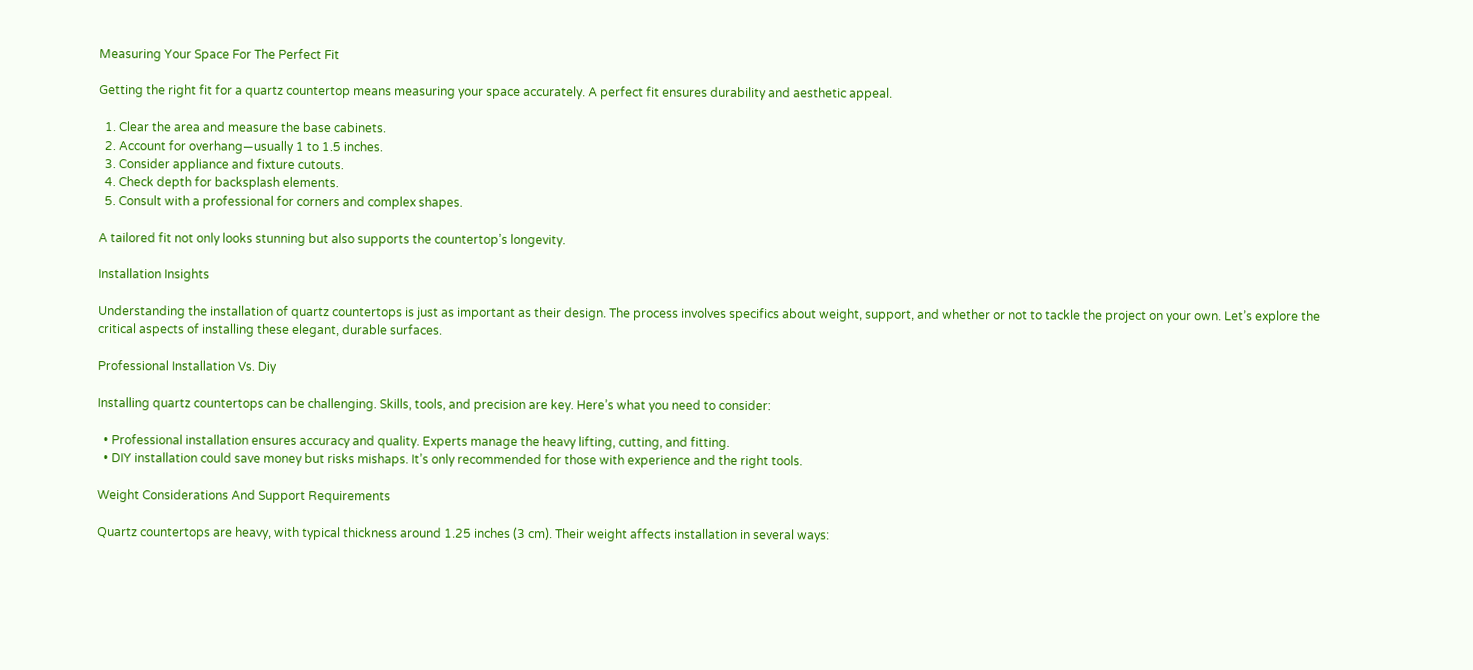Measuring Your Space For The Perfect Fit

Getting the right fit for a quartz countertop means measuring your space accurately. A perfect fit ensures durability and aesthetic appeal.

  1. Clear the area and measure the base cabinets.
  2. Account for overhang—usually 1 to 1.5 inches.
  3. Consider appliance and fixture cutouts.
  4. Check depth for backsplash elements.
  5. Consult with a professional for corners and complex shapes.

A tailored fit not only looks stunning but also supports the countertop’s longevity.

Installation Insights

Understanding the installation of quartz countertops is just as important as their design. The process involves specifics about weight, support, and whether or not to tackle the project on your own. Let’s explore the critical aspects of installing these elegant, durable surfaces.

Professional Installation Vs. Diy

Installing quartz countertops can be challenging. Skills, tools, and precision are key. Here’s what you need to consider:

  • Professional installation ensures accuracy and quality. Experts manage the heavy lifting, cutting, and fitting.
  • DIY installation could save money but risks mishaps. It’s only recommended for those with experience and the right tools.

Weight Considerations And Support Requirements

Quartz countertops are heavy, with typical thickness around 1.25 inches (3 cm). Their weight affects installation in several ways: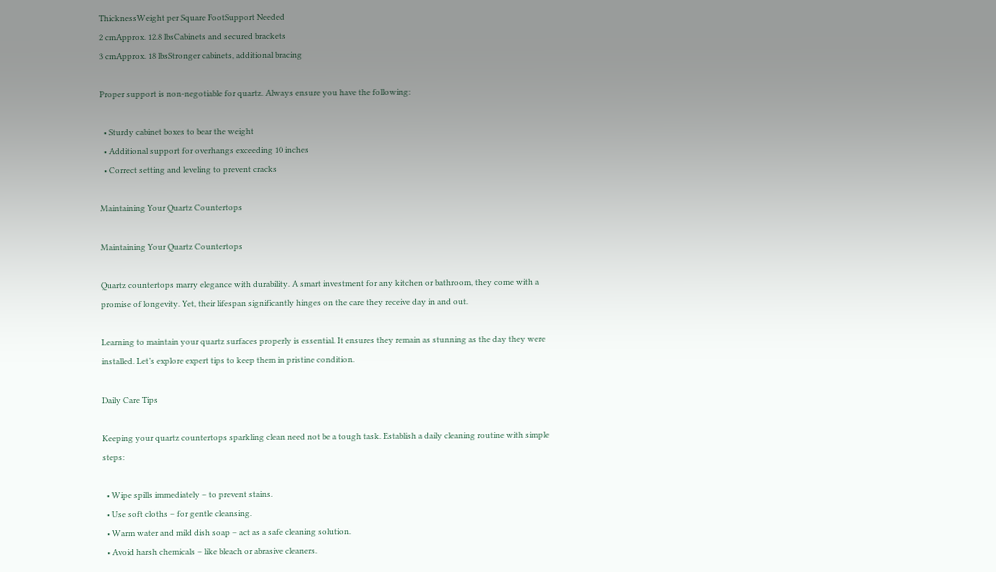ThicknessWeight per Square FootSupport Needed
2 cmApprox. 12.8 lbsCabinets and secured brackets
3 cmApprox. 18 lbsStronger cabinets, additional bracing

Proper support is non-negotiable for quartz. Always ensure you have the following:

  • Sturdy cabinet boxes to bear the weight
  • Additional support for overhangs exceeding 10 inches
  • Correct setting and leveling to prevent cracks

Maintaining Your Quartz Countertops

Maintaining Your Quartz Countertops

Quartz countertops marry elegance with durability. A smart investment for any kitchen or bathroom, they come with a promise of longevity. Yet, their lifespan significantly hinges on the care they receive day in and out.

Learning to maintain your quartz surfaces properly is essential. It ensures they remain as stunning as the day they were installed. Let’s explore expert tips to keep them in pristine condition.

Daily Care Tips

Keeping your quartz countertops sparkling clean need not be a tough task. Establish a daily cleaning routine with simple steps:

  • Wipe spills immediately – to prevent stains.
  • Use soft cloths – for gentle cleansing.
  • Warm water and mild dish soap – act as a safe cleaning solution.
  • Avoid harsh chemicals – like bleach or abrasive cleaners.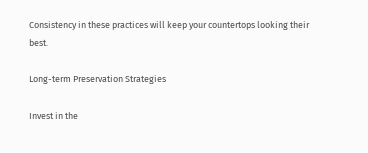Consistency in these practices will keep your countertops looking their best.

Long-term Preservation Strategies

Invest in the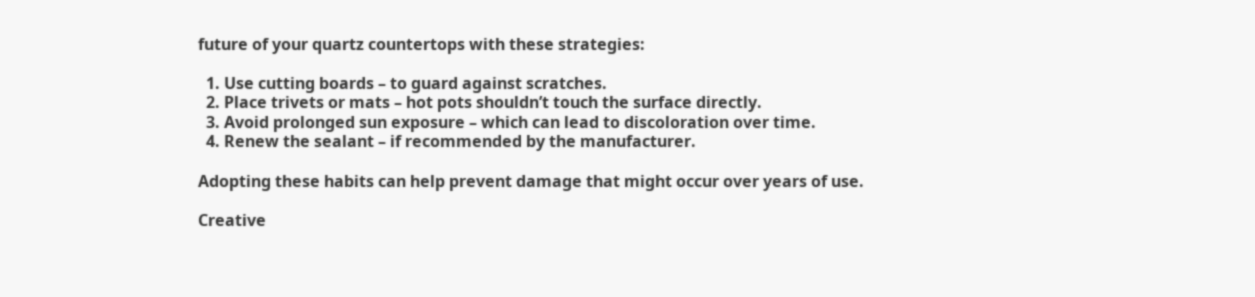future of your quartz countertops with these strategies:

  1. Use cutting boards – to guard against scratches.
  2. Place trivets or mats – hot pots shouldn’t touch the surface directly.
  3. Avoid prolonged sun exposure – which can lead to discoloration over time.
  4. Renew the sealant – if recommended by the manufacturer.

Adopting these habits can help prevent damage that might occur over years of use.

Creative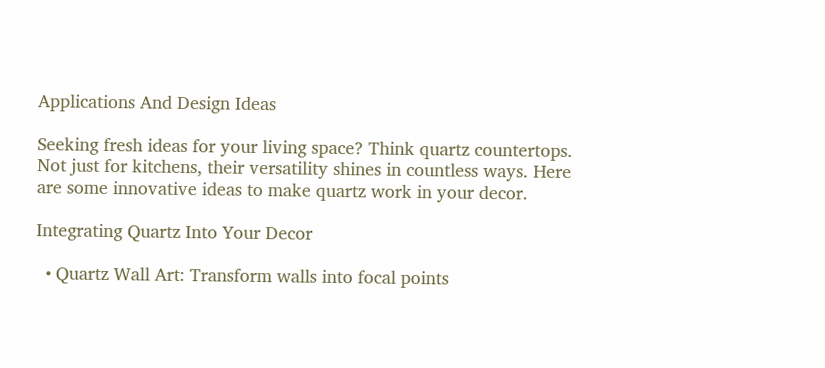Applications And Design Ideas

Seeking fresh ideas for your living space? Think quartz countertops. Not just for kitchens, their versatility shines in countless ways. Here are some innovative ideas to make quartz work in your decor.

Integrating Quartz Into Your Decor

  • Quartz Wall Art: Transform walls into focal points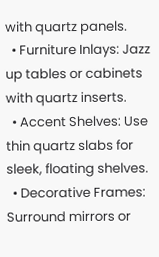with quartz panels.
  • Furniture Inlays: Jazz up tables or cabinets with quartz inserts.
  • Accent Shelves: Use thin quartz slabs for sleek, floating shelves.
  • Decorative Frames: Surround mirrors or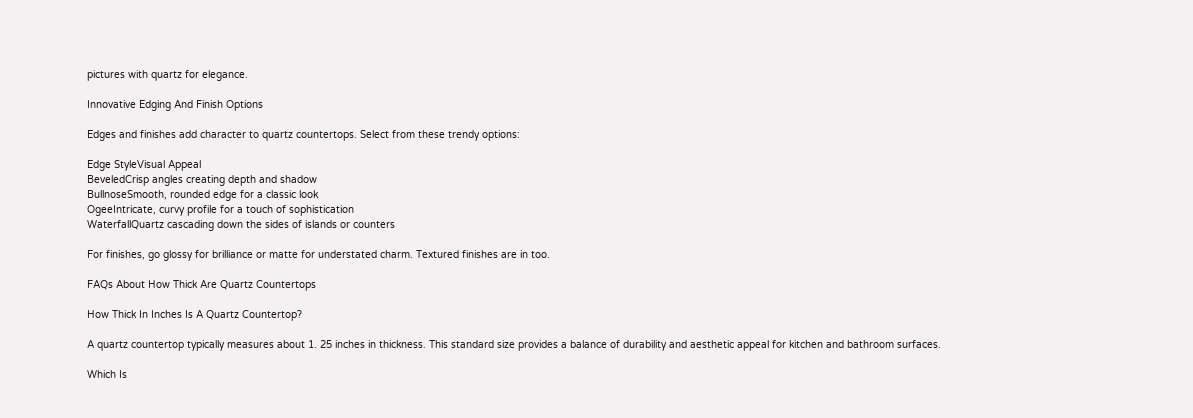pictures with quartz for elegance.

Innovative Edging And Finish Options

Edges and finishes add character to quartz countertops. Select from these trendy options:

Edge StyleVisual Appeal
BeveledCrisp angles creating depth and shadow
BullnoseSmooth, rounded edge for a classic look
OgeeIntricate, curvy profile for a touch of sophistication
WaterfallQuartz cascading down the sides of islands or counters

For finishes, go glossy for brilliance or matte for understated charm. Textured finishes are in too.

FAQs About How Thick Are Quartz Countertops

How Thick In Inches Is A Quartz Countertop?

A quartz countertop typically measures about 1. 25 inches in thickness. This standard size provides a balance of durability and aesthetic appeal for kitchen and bathroom surfaces.

Which Is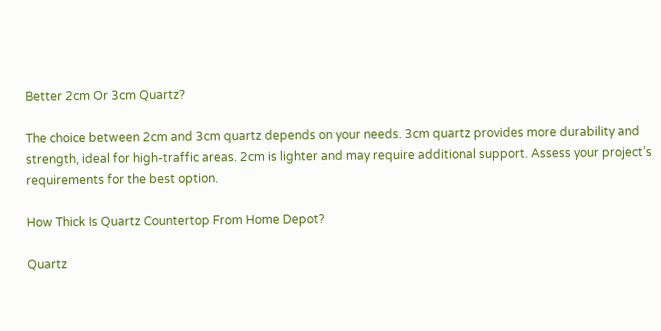Better 2cm Or 3cm Quartz?

The choice between 2cm and 3cm quartz depends on your needs. 3cm quartz provides more durability and strength, ideal for high-traffic areas. 2cm is lighter and may require additional support. Assess your project’s requirements for the best option.

How Thick Is Quartz Countertop From Home Depot?

Quartz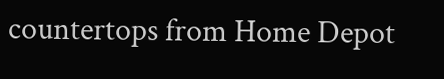countertops from Home Depot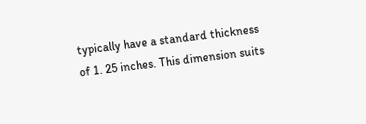typically have a standard thickness of 1. 25 inches. This dimension suits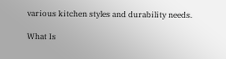various kitchen styles and durability needs.

What Is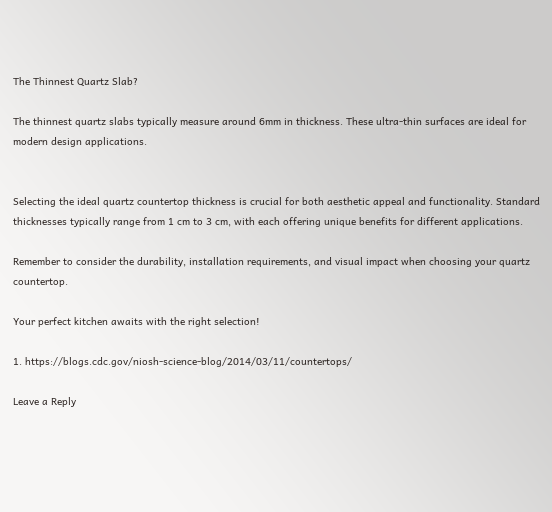The Thinnest Quartz Slab?

The thinnest quartz slabs typically measure around 6mm in thickness. These ultra-thin surfaces are ideal for modern design applications.


Selecting the ideal quartz countertop thickness is crucial for both aesthetic appeal and functionality. Standard thicknesses typically range from 1 cm to 3 cm, with each offering unique benefits for different applications.

Remember to consider the durability, installation requirements, and visual impact when choosing your quartz countertop.

Your perfect kitchen awaits with the right selection!

1. https://blogs.cdc.gov/niosh-science-blog/2014/03/11/countertops/

Leave a Reply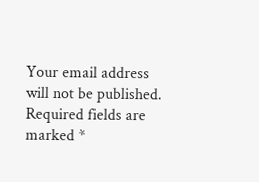Your email address will not be published. Required fields are marked *